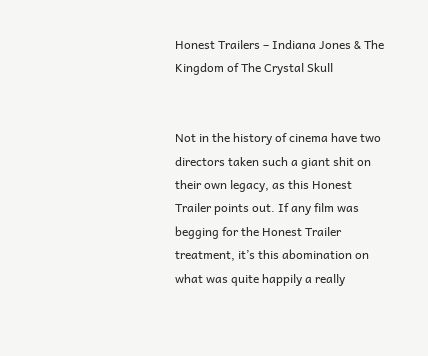Honest Trailers – Indiana Jones & The Kingdom of The Crystal Skull


Not in the history of cinema have two directors taken such a giant shit on their own legacy, as this Honest Trailer points out. If any film was begging for the Honest Trailer treatment, it’s this abomination on what was quite happily a really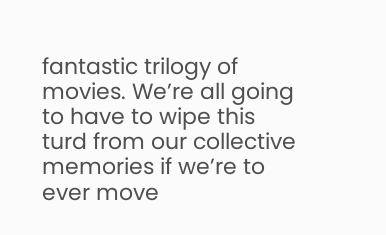fantastic trilogy of movies. We’re all going to have to wipe this turd from our collective memories if we’re to ever move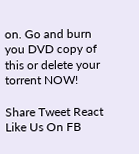on. Go and burn you DVD copy of this or delete your torrent NOW!

Share Tweet React
Like Us On FB